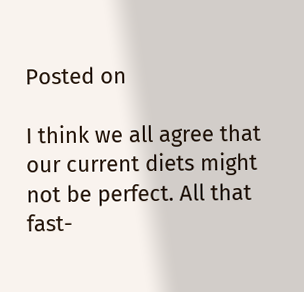Posted on

I think we all agree that our current diets might not be perfect. All that fast-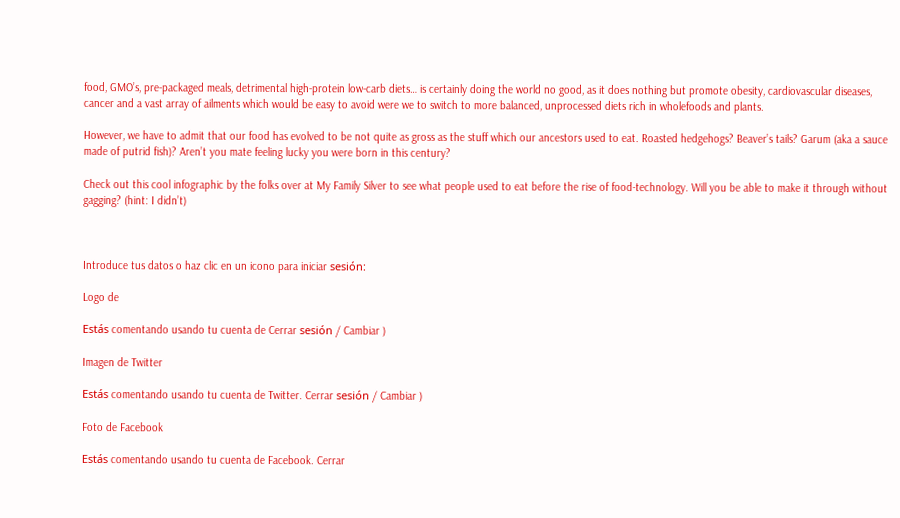food, GMO’s, pre-packaged meals, detrimental high-protein low-carb diets… is certainly doing the world no good, as it does nothing but promote obesity, cardiovascular diseases, cancer and a vast array of ailments which would be easy to avoid were we to switch to more balanced, unprocessed diets rich in wholefoods and plants.

However, we have to admit that our food has evolved to be not quite as gross as the stuff which our ancestors used to eat. Roasted hedgehogs? Beaver’s tails? Garum (aka a sauce made of putrid fish)? Aren’t you mate feeling lucky you were born in this century?

Check out this cool infographic by the folks over at My Family Silver to see what people used to eat before the rise of food-technology. Will you be able to make it through without gagging? (hint: I didn’t)



Introduce tus datos o haz clic en un icono para iniciar sesión:

Logo de

Estás comentando usando tu cuenta de Cerrar sesión / Cambiar )

Imagen de Twitter

Estás comentando usando tu cuenta de Twitter. Cerrar sesión / Cambiar )

Foto de Facebook

Estás comentando usando tu cuenta de Facebook. Cerrar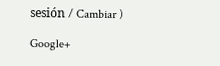sesión / Cambiar )

Google+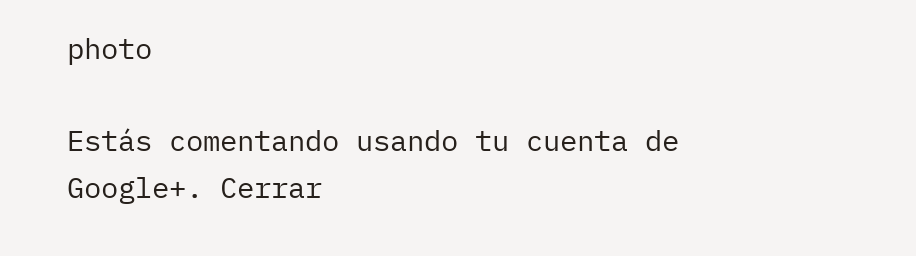photo

Estás comentando usando tu cuenta de Google+. Cerrar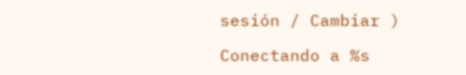sesión / Cambiar )

Conectando a %s